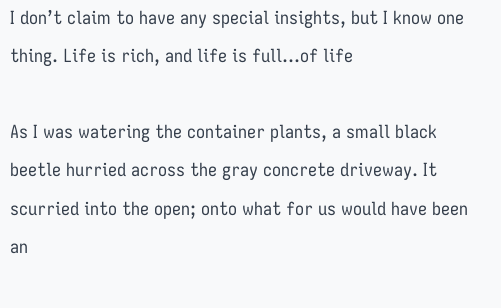I don’t claim to have any special insights, but I know one thing. Life is rich, and life is full…of life

As I was watering the container plants, a small black beetle hurried across the gray concrete driveway. It scurried into the open; onto what for us would have been an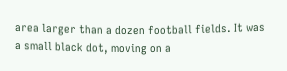area larger than a dozen football fields. It was a small black dot, moving on a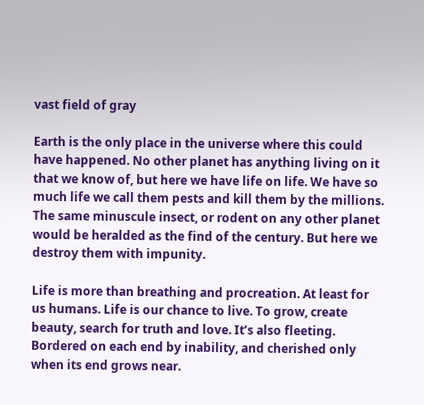vast field of gray

Earth is the only place in the universe where this could have happened. No other planet has anything living on it that we know of, but here we have life on life. We have so much life we call them pests and kill them by the millions. The same minuscule insect, or rodent on any other planet would be heralded as the find of the century. But here we destroy them with impunity.

Life is more than breathing and procreation. At least for us humans. Life is our chance to live. To grow, create beauty, search for truth and love. It’s also fleeting. Bordered on each end by inability, and cherished only when its end grows near.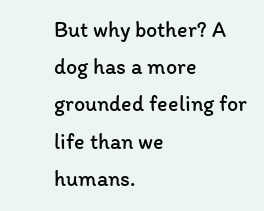But why bother? A dog has a more grounded feeling for life than we humans.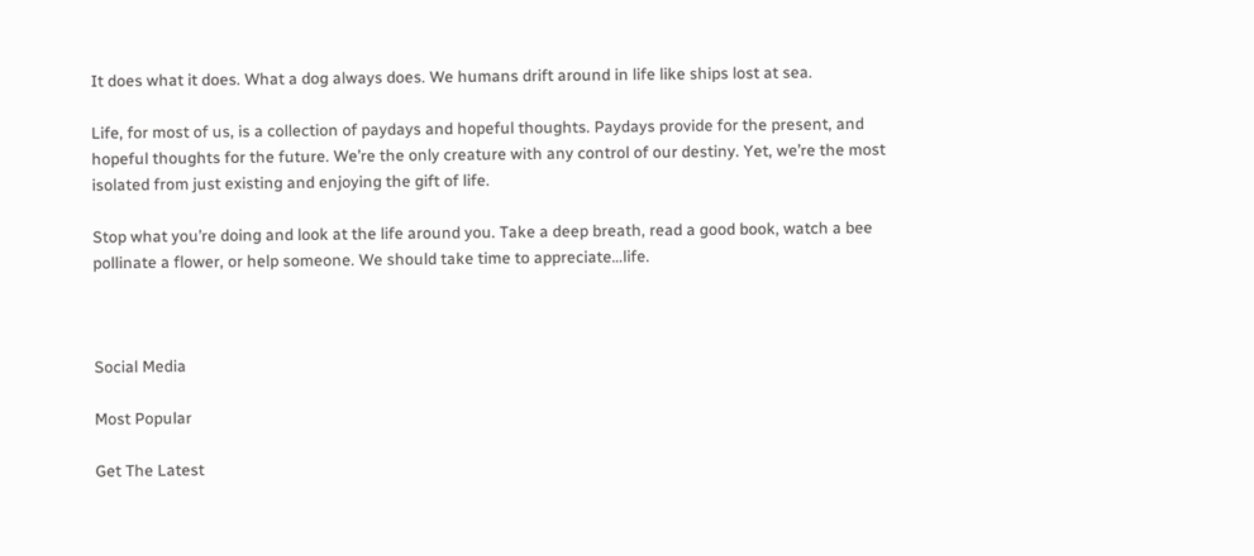It does what it does. What a dog always does. We humans drift around in life like ships lost at sea.

Life, for most of us, is a collection of paydays and hopeful thoughts. Paydays provide for the present, and hopeful thoughts for the future. We’re the only creature with any control of our destiny. Yet, we’re the most isolated from just existing and enjoying the gift of life.

Stop what you’re doing and look at the life around you. Take a deep breath, read a good book, watch a bee pollinate a flower, or help someone. We should take time to appreciate…life.



Social Media

Most Popular

Get The Latest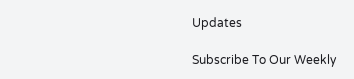Updates

Subscribe To Our Weekly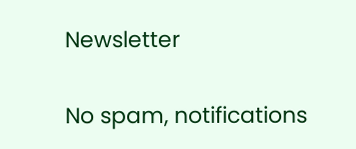Newsletter

No spam, notifications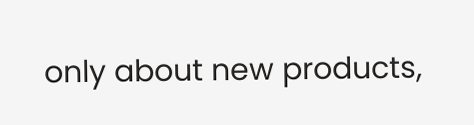only about new products,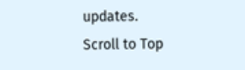updates.
Scroll to Top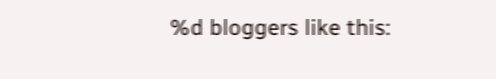%d bloggers like this: